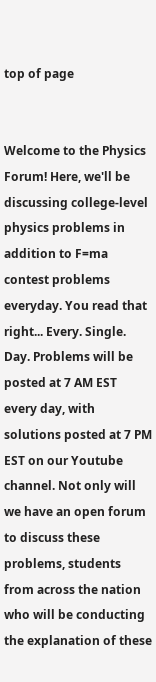top of page


Welcome to the Physics Forum! Here, we'll be discussing college-level physics problems in addition to F=ma contest problems everyday. You read that right... Every. Single. Day. Problems will be posted at 7 AM EST every day, with solutions posted at 7 PM EST on our Youtube channel. Not only will we have an open forum to discuss these problems, students from across the nation who will be conducting the explanation of these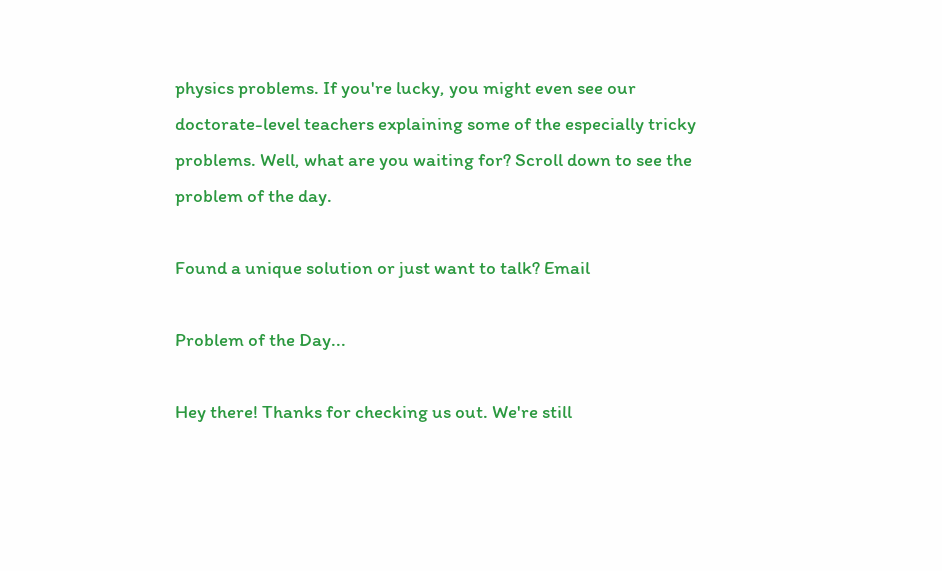physics problems. If you're lucky, you might even see our doctorate-level teachers explaining some of the especially tricky problems. Well, what are you waiting for? Scroll down to see the problem of the day.

Found a unique solution or just want to talk? Email

Problem of the Day...

Hey there! Thanks for checking us out. We're still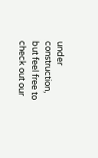under construction, but feel free to check out our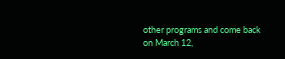other programs and come back on March 12,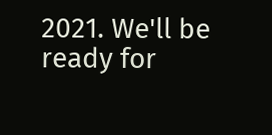2021. We'll be ready for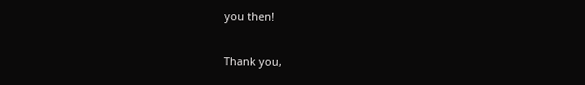you then!

Thank you,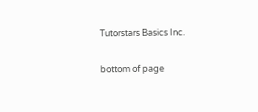Tutorstars Basics Inc.

bottom of page